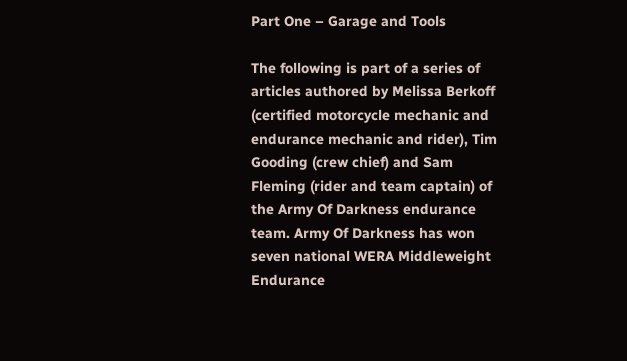Part One – Garage and Tools

The following is part of a series of articles authored by Melissa Berkoff (certified motorcycle mechanic and endurance mechanic and rider), Tim Gooding (crew chief) and Sam Fleming (rider and team captain) of the Army Of Darkness endurance team. Army Of Darkness has won seven national WERA Middleweight Endurance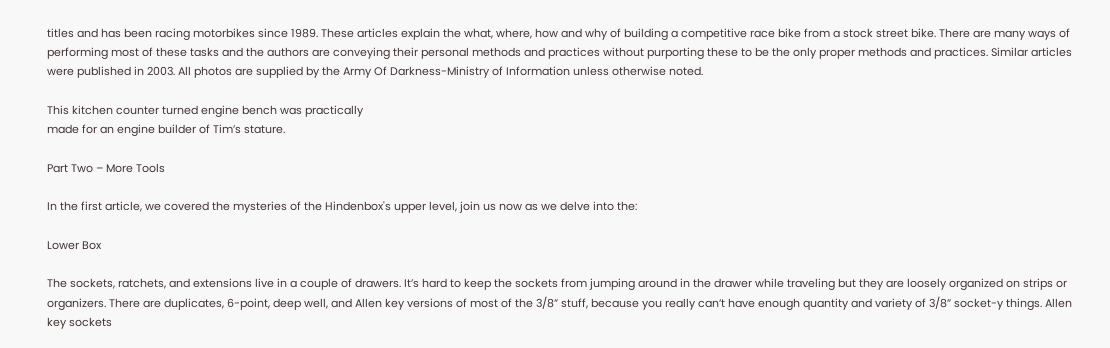titles and has been racing motorbikes since 1989. These articles explain the what, where, how and why of building a competitive race bike from a stock street bike. There are many ways of performing most of these tasks and the authors are conveying their personal methods and practices without purporting these to be the only proper methods and practices. Similar articles were published in 2003. All photos are supplied by the Army Of Darkness-Ministry of Information unless otherwise noted.

This kitchen counter turned engine bench was practically
made for an engine builder of Tim’s stature.

Part Two – More Tools

In the first article, we covered the mysteries of the Hindenbox's upper level, join us now as we delve into the:

Lower Box

The sockets, ratchets, and extensions live in a couple of drawers. It’s hard to keep the sockets from jumping around in the drawer while traveling but they are loosely organized on strips or organizers. There are duplicates, 6-point, deep well, and Allen key versions of most of the 3/8” stuff, because you really can’t have enough quantity and variety of 3/8” socket-y things. Allen key sockets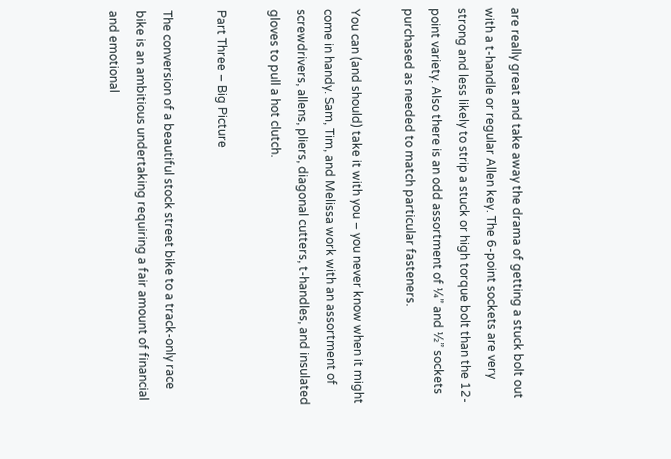are really great and take away the drama of getting a stuck bolt out with a t-handle or regular Allen key. The 6-point sockets are very strong and less likely to strip a stuck or high torque bolt than the 12-point variety. Also there is an odd assortment of ¼” and ½” sockets purchased as needed to match particular fasteners.

You can (and should) take it with you – you never know when it might
come in handy. Sam, Tim, and Melissa work with an assortment of
screwdrivers, allens, pliers, diagonal cutters, t-handles, and insulated
gloves to pull a hot clutch.

Part Three – Big Picture

The conversion of a beautiful stock street bike to a track-only race bike is an ambitious undertaking requiring a fair amount of financial and emotional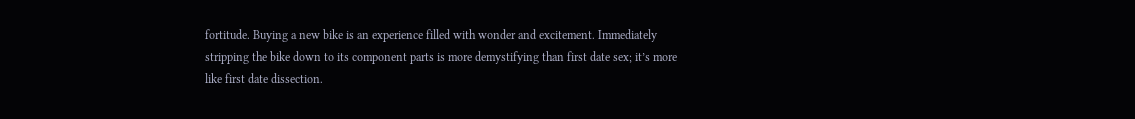fortitude. Buying a new bike is an experience filled with wonder and excitement. Immediately stripping the bike down to its component parts is more demystifying than first date sex; it’s more like first date dissection.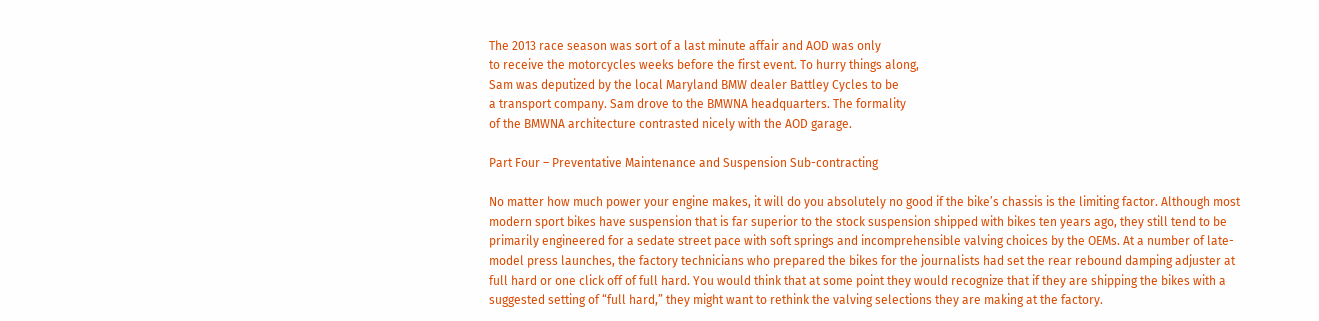The 2013 race season was sort of a last minute affair and AOD was only
to receive the motorcycles weeks before the first event. To hurry things along,
Sam was deputized by the local Maryland BMW dealer Battley Cycles to be
a transport company. Sam drove to the BMWNA headquarters. The formality
of the BMWNA architecture contrasted nicely with the AOD garage.

Part Four – Preventative Maintenance and Suspension Sub-contracting

No matter how much power your engine makes, it will do you absolutely no good if the bike’s chassis is the limiting factor. Although most modern sport bikes have suspension that is far superior to the stock suspension shipped with bikes ten years ago, they still tend to be primarily engineered for a sedate street pace with soft springs and incomprehensible valving choices by the OEMs. At a number of late-model press launches, the factory technicians who prepared the bikes for the journalists had set the rear rebound damping adjuster at full hard or one click off of full hard. You would think that at some point they would recognize that if they are shipping the bikes with a suggested setting of “full hard,” they might want to rethink the valving selections they are making at the factory.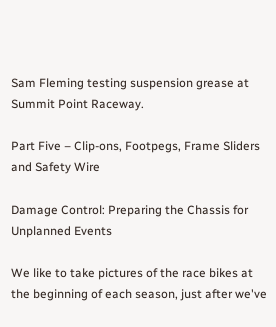Sam Fleming testing suspension grease at Summit Point Raceway.

Part Five – Clip-ons, Footpegs, Frame Sliders and Safety Wire

Damage Control: Preparing the Chassis for Unplanned Events

We like to take pictures of the race bikes at the beginning of each season, just after we've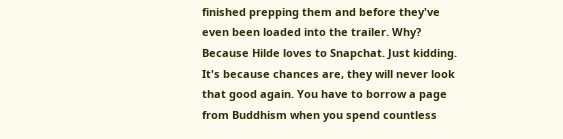finished prepping them and before they've even been loaded into the trailer. Why? Because Hilde loves to Snapchat. Just kidding. It's because chances are, they will never look that good again. You have to borrow a page from Buddhism when you spend countless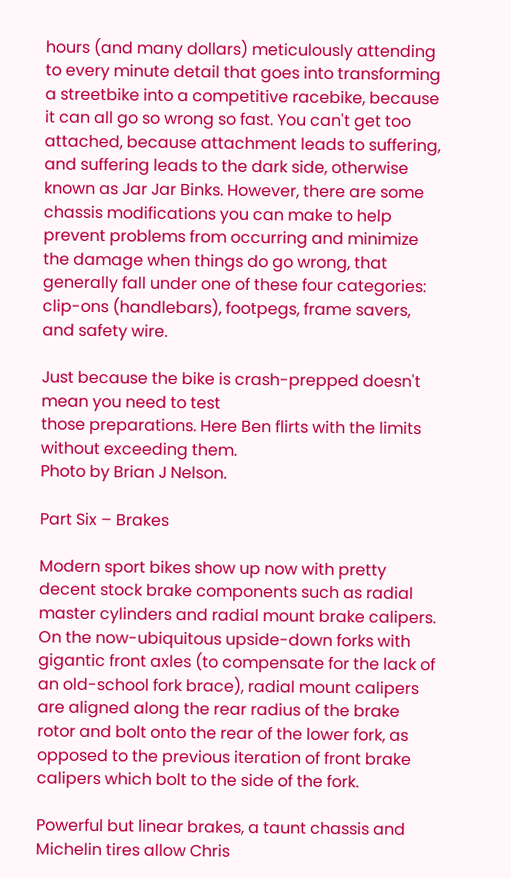hours (and many dollars) meticulously attending to every minute detail that goes into transforming a streetbike into a competitive racebike, because it can all go so wrong so fast. You can't get too attached, because attachment leads to suffering, and suffering leads to the dark side, otherwise known as Jar Jar Binks. However, there are some chassis modifications you can make to help prevent problems from occurring and minimize the damage when things do go wrong, that generally fall under one of these four categories: clip-ons (handlebars), footpegs, frame savers, and safety wire.

Just because the bike is crash-prepped doesn't mean you need to test
those preparations. Here Ben flirts with the limits without exceeding them.
Photo by Brian J Nelson.

Part Six – Brakes

Modern sport bikes show up now with pretty decent stock brake components such as radial master cylinders and radial mount brake calipers. On the now-ubiquitous upside-down forks with gigantic front axles (to compensate for the lack of an old-school fork brace), radial mount calipers are aligned along the rear radius of the brake rotor and bolt onto the rear of the lower fork, as opposed to the previous iteration of front brake calipers which bolt to the side of the fork.

Powerful but linear brakes, a taunt chassis and Michelin tires allow Chris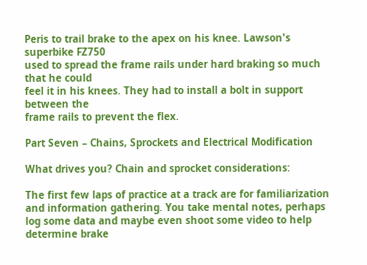Peris to trail brake to the apex on his knee. Lawson's superbike FZ750
used to spread the frame rails under hard braking so much that he could
feel it in his knees. They had to install a bolt in support between the
frame rails to prevent the flex.

Part Seven – Chains, Sprockets and Electrical Modification

What drives you? Chain and sprocket considerations:

The first few laps of practice at a track are for familiarization and information gathering. You take mental notes, perhaps log some data and maybe even shoot some video to help determine brake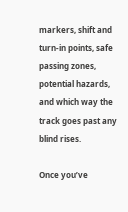markers, shift and turn-in points, safe passing zones, potential hazards, and which way the track goes past any blind rises.

Once you’ve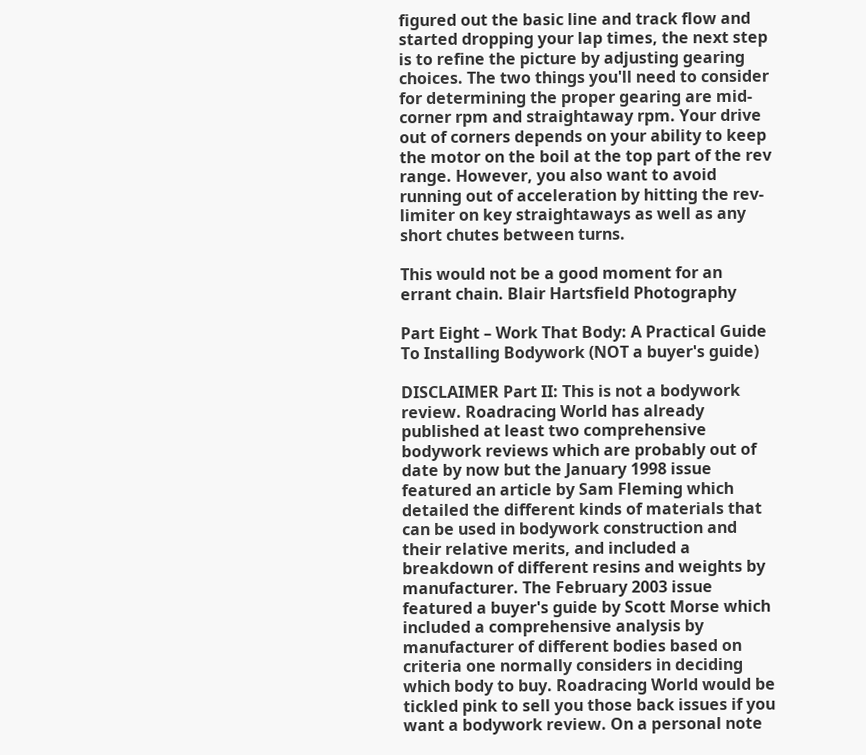figured out the basic line and track flow and started dropping your lap times, the next step is to refine the picture by adjusting gearing choices. The two things you'll need to consider for determining the proper gearing are mid-corner rpm and straightaway rpm. Your drive out of corners depends on your ability to keep the motor on the boil at the top part of the rev range. However, you also want to avoid running out of acceleration by hitting the rev-limiter on key straightaways as well as any short chutes between turns.

This would not be a good moment for an errant chain. Blair Hartsfield Photography

Part Eight – Work That Body: A Practical Guide To Installing Bodywork (NOT a buyer's guide)

DISCLAIMER Part II: This is not a bodywork review. Roadracing World has already published at least two comprehensive bodywork reviews which are probably out of date by now but the January 1998 issue featured an article by Sam Fleming which detailed the different kinds of materials that can be used in bodywork construction and their relative merits, and included a breakdown of different resins and weights by manufacturer. The February 2003 issue featured a buyer's guide by Scott Morse which included a comprehensive analysis by manufacturer of different bodies based on criteria one normally considers in deciding which body to buy. Roadracing World would be tickled pink to sell you those back issues if you want a bodywork review. On a personal note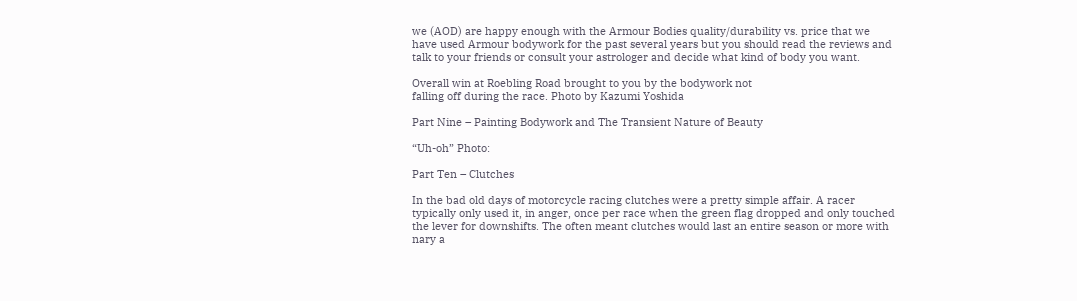we (AOD) are happy enough with the Armour Bodies quality/durability vs. price that we have used Armour bodywork for the past several years but you should read the reviews and talk to your friends or consult your astrologer and decide what kind of body you want.

Overall win at Roebling Road brought to you by the bodywork not
falling off during the race. Photo by Kazumi Yoshida

Part Nine – Painting Bodywork and The Transient Nature of Beauty

“Uh-oh” Photo:

Part Ten – Clutches

In the bad old days of motorcycle racing clutches were a pretty simple affair. A racer typically only used it, in anger, once per race when the green flag dropped and only touched the lever for downshifts. The often meant clutches would last an entire season or more with nary a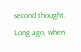second thought. Long ago, when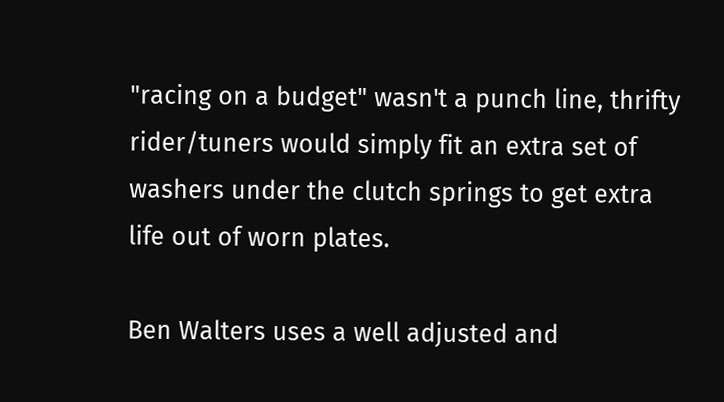"racing on a budget" wasn't a punch line, thrifty rider/tuners would simply fit an extra set of washers under the clutch springs to get extra life out of worn plates.

Ben Walters uses a well adjusted and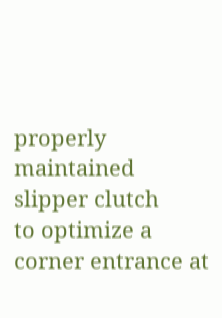properly maintained slipper clutch
to optimize a corner entrance at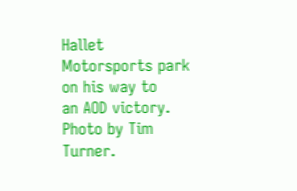Hallet Motorsports park on his way to
an AOD victory. Photo by Tim Turner.